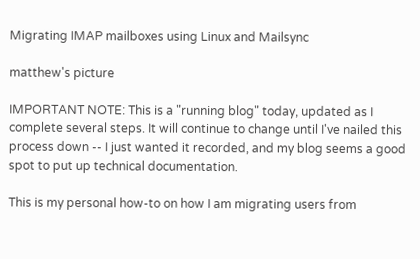Migrating IMAP mailboxes using Linux and Mailsync

matthew's picture

IMPORTANT NOTE: This is a "running blog" today, updated as I complete several steps. It will continue to change until I've nailed this process down -- I just wanted it recorded, and my blog seems a good spot to put up technical documentation.

This is my personal how-to on how I am migrating users from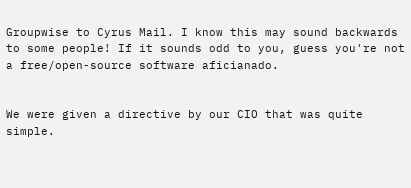Groupwise to Cyrus Mail. I know this may sound backwards to some people! If it sounds odd to you, guess you're not a free/open-source software aficianado.


We were given a directive by our CIO that was quite simple.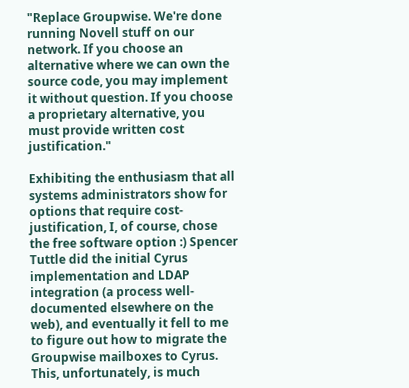"Replace Groupwise. We're done running Novell stuff on our network. If you choose an alternative where we can own the source code, you may implement it without question. If you choose a proprietary alternative, you must provide written cost justification."

Exhibiting the enthusiasm that all systems administrators show for options that require cost-justification, I, of course, chose the free software option :) Spencer Tuttle did the initial Cyrus implementation and LDAP integration (a process well-documented elsewhere on the web), and eventually it fell to me to figure out how to migrate the Groupwise mailboxes to Cyrus. This, unfortunately, is much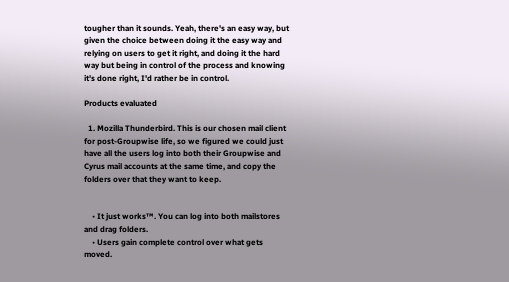tougher than it sounds. Yeah, there's an easy way, but given the choice between doing it the easy way and relying on users to get it right, and doing it the hard way but being in control of the process and knowing it's done right, I'd rather be in control.

Products evaluated

  1. Mozilla Thunderbird. This is our chosen mail client for post-Groupwise life, so we figured we could just have all the users log into both their Groupwise and Cyrus mail accounts at the same time, and copy the folders over that they want to keep.


    • It just works™. You can log into both mailstores and drag folders.
    • Users gain complete control over what gets moved.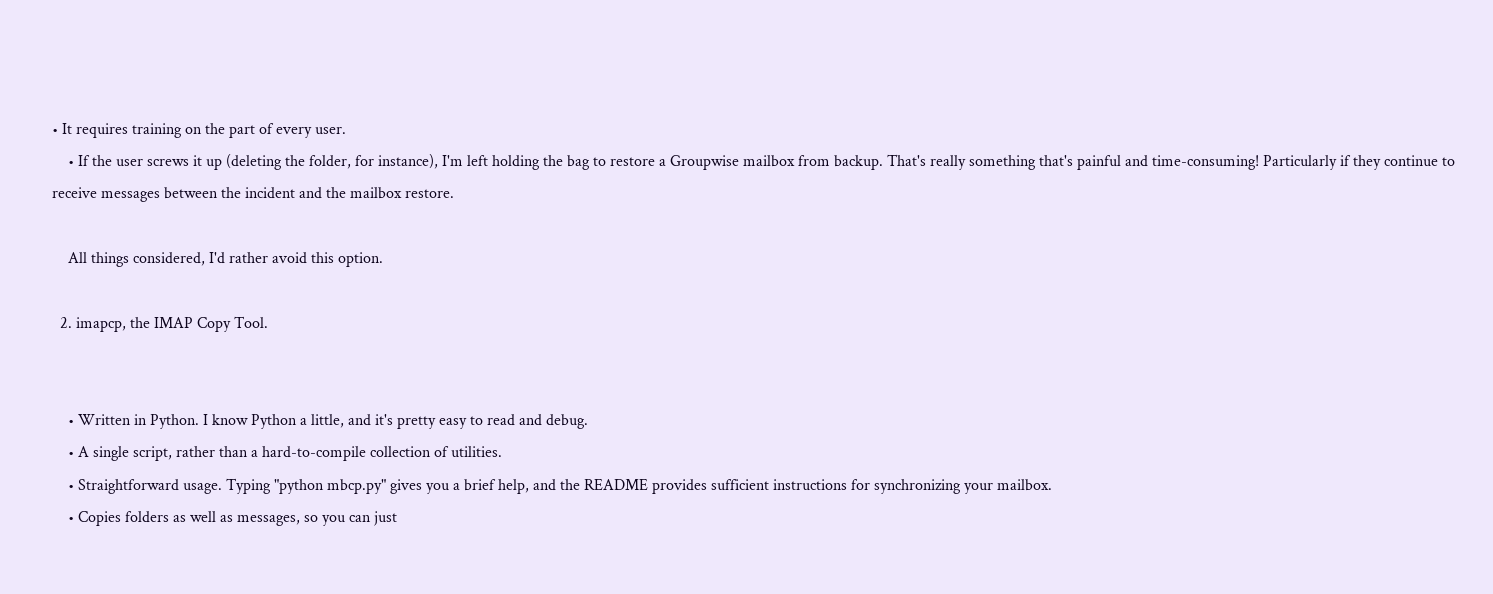• It requires training on the part of every user.
    • If the user screws it up (deleting the folder, for instance), I'm left holding the bag to restore a Groupwise mailbox from backup. That's really something that's painful and time-consuming! Particularly if they continue to receive messages between the incident and the mailbox restore.

    All things considered, I'd rather avoid this option.

  2. imapcp, the IMAP Copy Tool.


    • Written in Python. I know Python a little, and it's pretty easy to read and debug.
    • A single script, rather than a hard-to-compile collection of utilities.
    • Straightforward usage. Typing "python mbcp.py" gives you a brief help, and the README provides sufficient instructions for synchronizing your mailbox.
    • Copies folders as well as messages, so you can just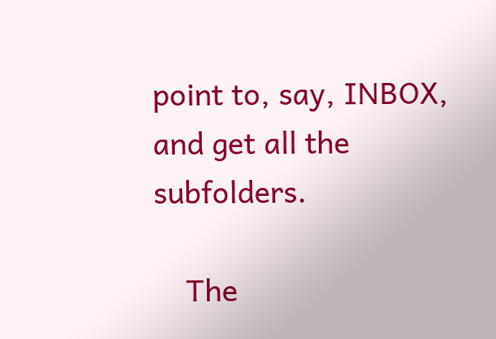point to, say, INBOX, and get all the subfolders.

    The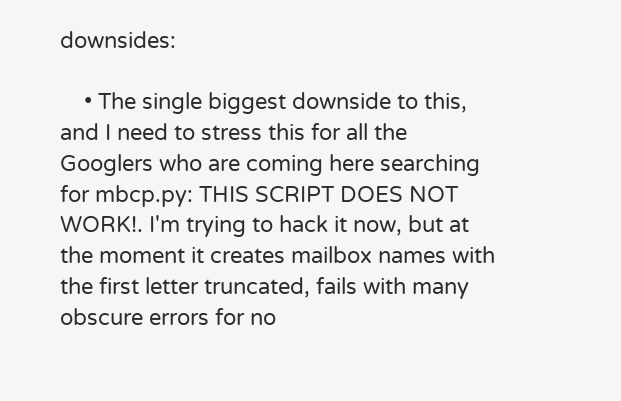downsides:

    • The single biggest downside to this, and I need to stress this for all the Googlers who are coming here searching for mbcp.py: THIS SCRIPT DOES NOT WORK!. I'm trying to hack it now, but at the moment it creates mailbox names with the first letter truncated, fails with many obscure errors for no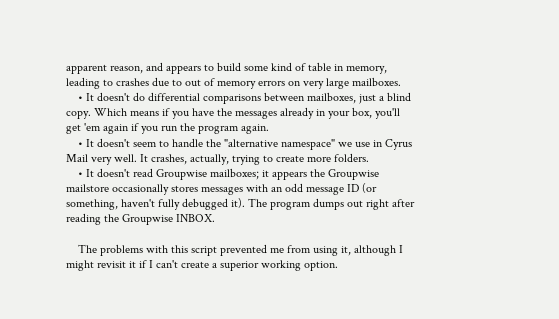apparent reason, and appears to build some kind of table in memory, leading to crashes due to out of memory errors on very large mailboxes.
    • It doesn't do differential comparisons between mailboxes, just a blind copy. Which means if you have the messages already in your box, you'll get 'em again if you run the program again.
    • It doesn't seem to handle the "alternative namespace" we use in Cyrus Mail very well. It crashes, actually, trying to create more folders.
    • It doesn't read Groupwise mailboxes; it appears the Groupwise mailstore occasionally stores messages with an odd message ID (or something, haven't fully debugged it). The program dumps out right after reading the Groupwise INBOX.

    The problems with this script prevented me from using it, although I might revisit it if I can't create a superior working option.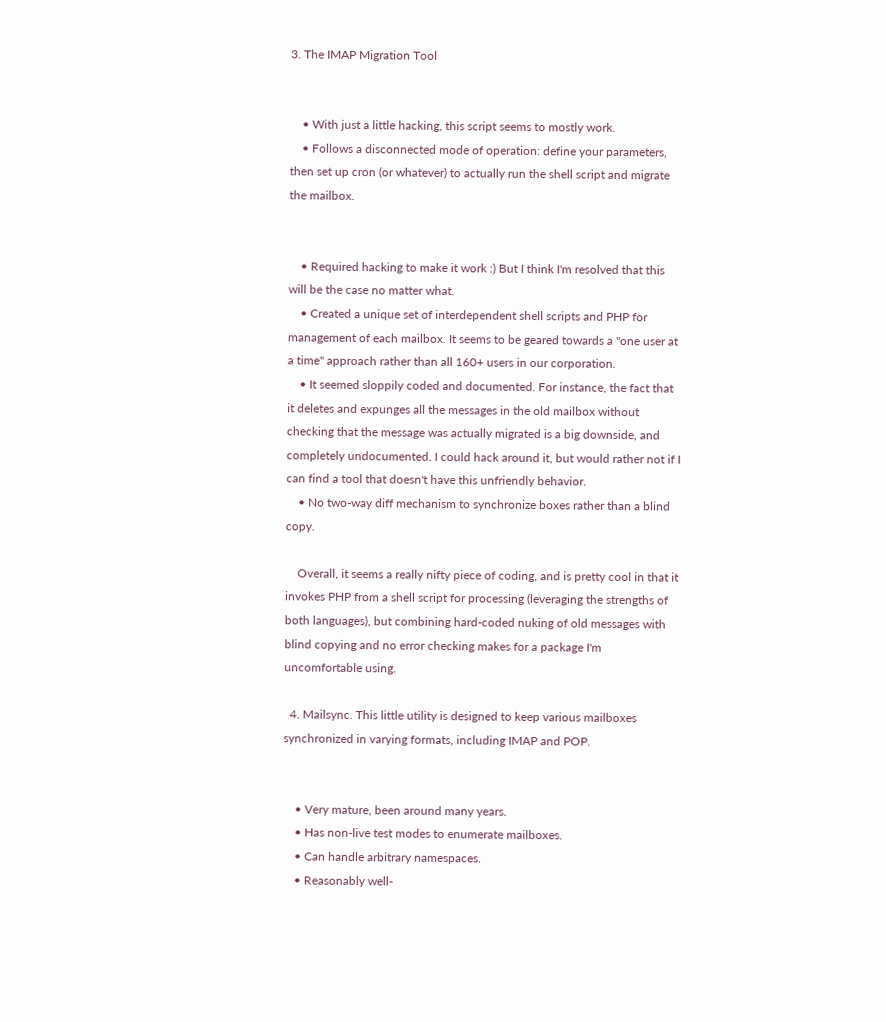3. The IMAP Migration Tool


    • With just a little hacking, this script seems to mostly work.
    • Follows a disconnected mode of operation: define your parameters, then set up cron (or whatever) to actually run the shell script and migrate the mailbox.


    • Required hacking to make it work :) But I think I'm resolved that this will be the case no matter what.
    • Created a unique set of interdependent shell scripts and PHP for management of each mailbox. It seems to be geared towards a "one user at a time" approach rather than all 160+ users in our corporation.
    • It seemed sloppily coded and documented. For instance, the fact that it deletes and expunges all the messages in the old mailbox without checking that the message was actually migrated is a big downside, and completely undocumented. I could hack around it, but would rather not if I can find a tool that doesn't have this unfriendly behavior.
    • No two-way diff mechanism to synchronize boxes rather than a blind copy.

    Overall, it seems a really nifty piece of coding, and is pretty cool in that it invokes PHP from a shell script for processing (leveraging the strengths of both languages), but combining hard-coded nuking of old messages with blind copying and no error checking makes for a package I'm uncomfortable using.

  4. Mailsync. This little utility is designed to keep various mailboxes synchronized in varying formats, including IMAP and POP.


    • Very mature, been around many years.
    • Has non-live test modes to enumerate mailboxes.
    • Can handle arbitrary namespaces.
    • Reasonably well-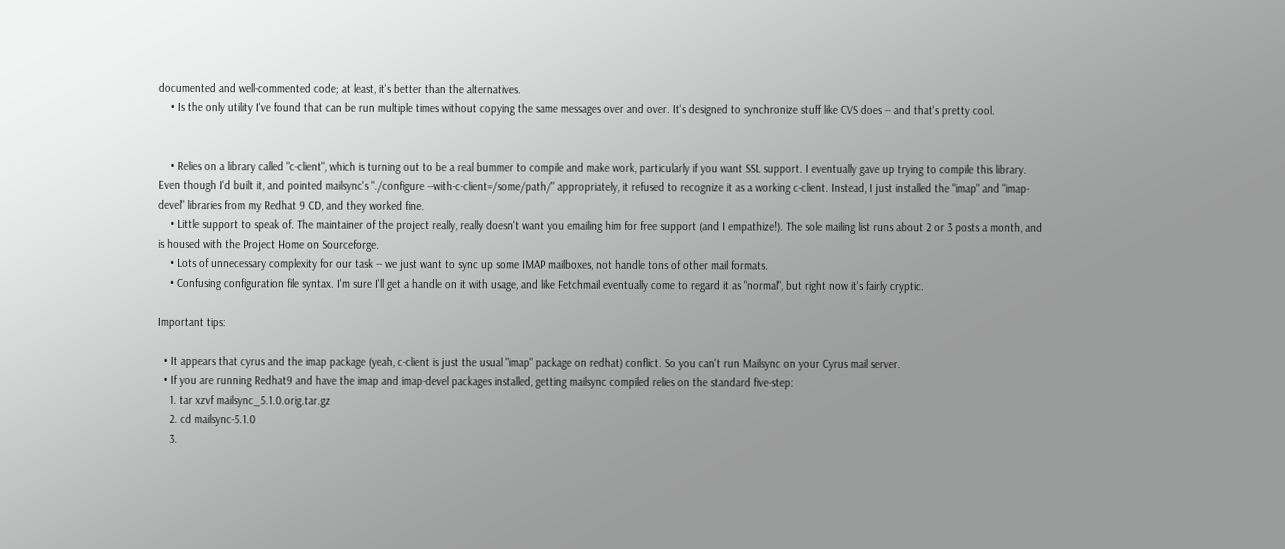documented and well-commented code; at least, it's better than the alternatives.
    • Is the only utility I've found that can be run multiple times without copying the same messages over and over. It's designed to synchronize stuff like CVS does -- and that's pretty cool.


    • Relies on a library called "c-client", which is turning out to be a real bummer to compile and make work, particularly if you want SSL support. I eventually gave up trying to compile this library. Even though I'd built it, and pointed mailsync's "./configure --with-c-client=/some/path/" appropriately, it refused to recognize it as a working c-client. Instead, I just installed the "imap" and "imap-devel" libraries from my Redhat 9 CD, and they worked fine.
    • Little support to speak of. The maintainer of the project really, really doesn't want you emailing him for free support (and I empathize!). The sole mailing list runs about 2 or 3 posts a month, and is housed with the Project Home on Sourceforge.
    • Lots of unnecessary complexity for our task -- we just want to sync up some IMAP mailboxes, not handle tons of other mail formats.
    • Confusing configuration file syntax. I'm sure I'll get a handle on it with usage, and like Fetchmail eventually come to regard it as "normal", but right now it's fairly cryptic.

Important tips:

  • It appears that cyrus and the imap package (yeah, c-client is just the usual "imap" package on redhat) conflict. So you can't run Mailsync on your Cyrus mail server.
  • If you are running Redhat9 and have the imap and imap-devel packages installed, getting mailsync compiled relies on the standard five-step:
    1. tar xzvf mailsync_5.1.0.orig.tar.gz
    2. cd mailsync-5.1.0
    3.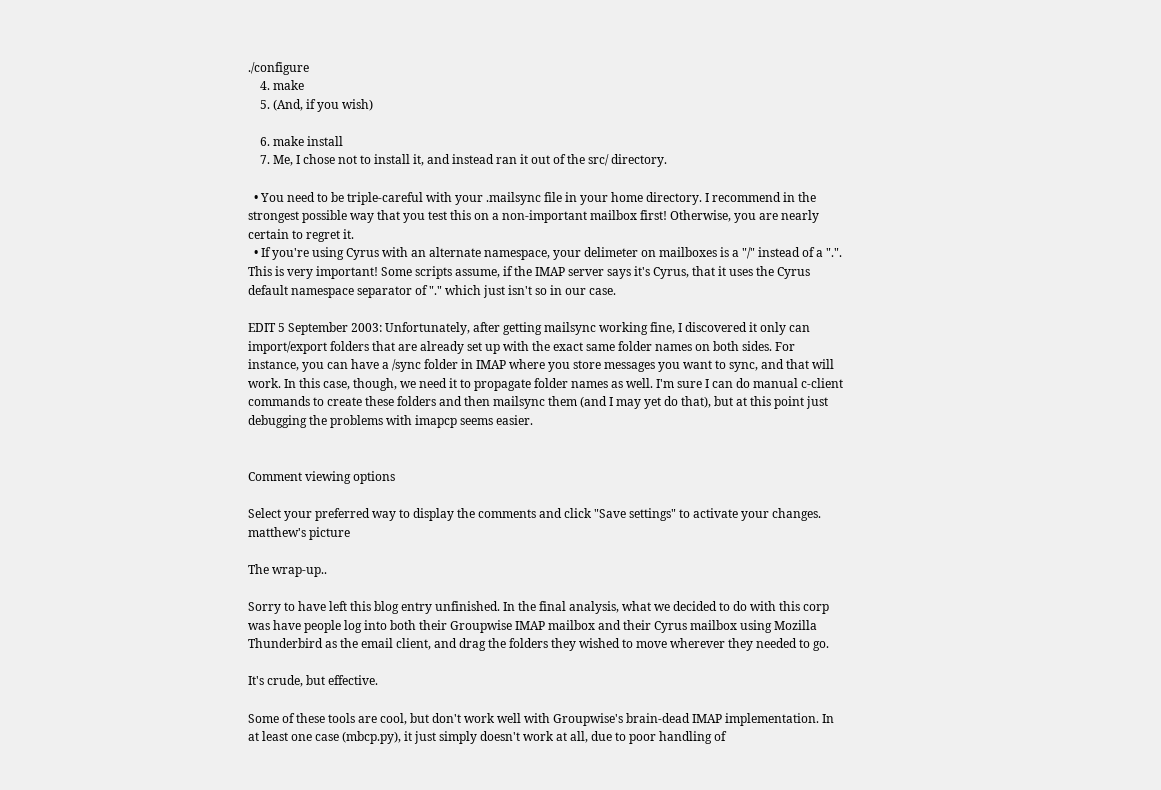./configure
    4. make
    5. (And, if you wish)

    6. make install
    7. Me, I chose not to install it, and instead ran it out of the src/ directory.

  • You need to be triple-careful with your .mailsync file in your home directory. I recommend in the strongest possible way that you test this on a non-important mailbox first! Otherwise, you are nearly certain to regret it.
  • If you're using Cyrus with an alternate namespace, your delimeter on mailboxes is a "/" instead of a ".". This is very important! Some scripts assume, if the IMAP server says it's Cyrus, that it uses the Cyrus default namespace separator of "." which just isn't so in our case.

EDIT 5 September 2003: Unfortunately, after getting mailsync working fine, I discovered it only can import/export folders that are already set up with the exact same folder names on both sides. For instance, you can have a /sync folder in IMAP where you store messages you want to sync, and that will work. In this case, though, we need it to propagate folder names as well. I'm sure I can do manual c-client commands to create these folders and then mailsync them (and I may yet do that), but at this point just debugging the problems with imapcp seems easier.


Comment viewing options

Select your preferred way to display the comments and click "Save settings" to activate your changes.
matthew's picture

The wrap-up..

Sorry to have left this blog entry unfinished. In the final analysis, what we decided to do with this corp was have people log into both their Groupwise IMAP mailbox and their Cyrus mailbox using Mozilla Thunderbird as the email client, and drag the folders they wished to move wherever they needed to go.

It's crude, but effective.

Some of these tools are cool, but don't work well with Groupwise's brain-dead IMAP implementation. In at least one case (mbcp.py), it just simply doesn't work at all, due to poor handling of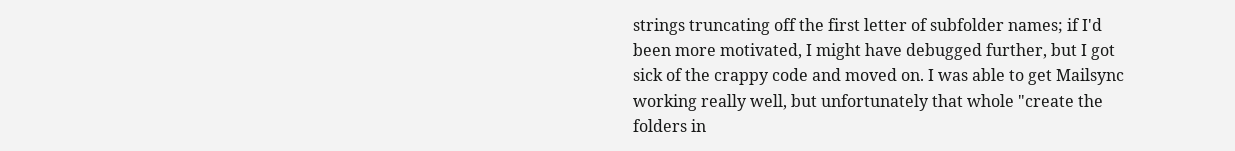strings truncating off the first letter of subfolder names; if I'd been more motivated, I might have debugged further, but I got sick of the crappy code and moved on. I was able to get Mailsync working really well, but unfortunately that whole "create the folders in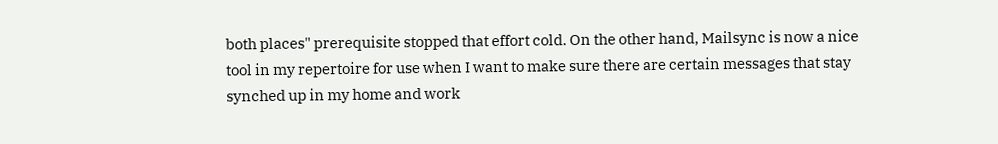both places" prerequisite stopped that effort cold. On the other hand, Mailsync is now a nice tool in my repertoire for use when I want to make sure there are certain messages that stay synched up in my home and work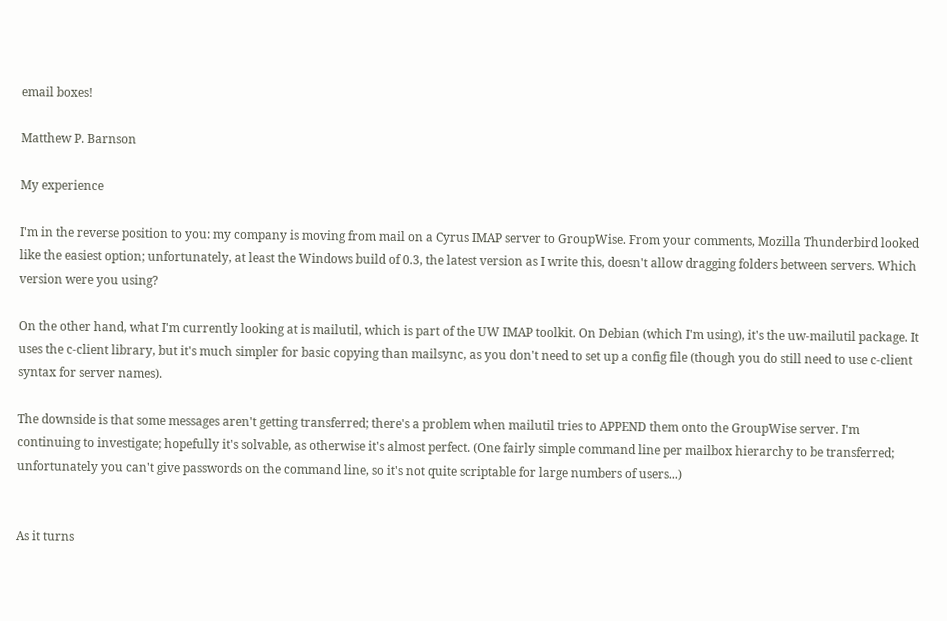email boxes!

Matthew P. Barnson

My experience

I'm in the reverse position to you: my company is moving from mail on a Cyrus IMAP server to GroupWise. From your comments, Mozilla Thunderbird looked like the easiest option; unfortunately, at least the Windows build of 0.3, the latest version as I write this, doesn't allow dragging folders between servers. Which version were you using?

On the other hand, what I'm currently looking at is mailutil, which is part of the UW IMAP toolkit. On Debian (which I'm using), it's the uw-mailutil package. It uses the c-client library, but it's much simpler for basic copying than mailsync, as you don't need to set up a config file (though you do still need to use c-client syntax for server names).

The downside is that some messages aren't getting transferred; there's a problem when mailutil tries to APPEND them onto the GroupWise server. I'm continuing to investigate; hopefully it's solvable, as otherwise it's almost perfect. (One fairly simple command line per mailbox hierarchy to be transferred; unfortunately you can't give passwords on the command line, so it's not quite scriptable for large numbers of users...)


As it turns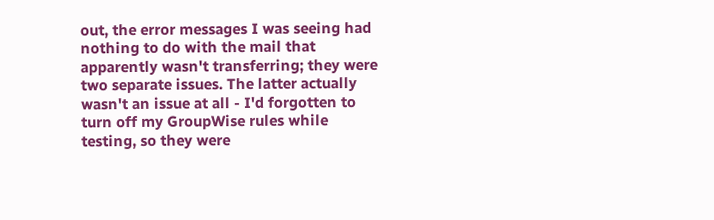out, the error messages I was seeing had nothing to do with the mail that apparently wasn't transferring; they were two separate issues. The latter actually wasn't an issue at all - I'd forgotten to turn off my GroupWise rules while testing, so they were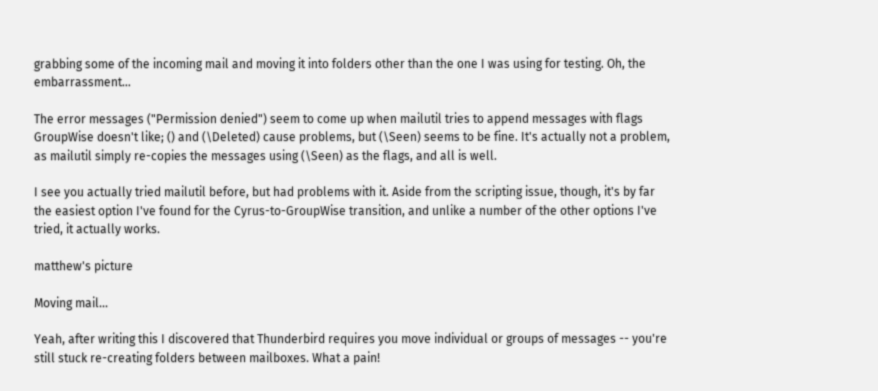grabbing some of the incoming mail and moving it into folders other than the one I was using for testing. Oh, the embarrassment...

The error messages ("Permission denied") seem to come up when mailutil tries to append messages with flags GroupWise doesn't like; () and (\Deleted) cause problems, but (\Seen) seems to be fine. It's actually not a problem, as mailutil simply re-copies the messages using (\Seen) as the flags, and all is well.

I see you actually tried mailutil before, but had problems with it. Aside from the scripting issue, though, it's by far the easiest option I've found for the Cyrus-to-GroupWise transition, and unlike a number of the other options I've tried, it actually works.

matthew's picture

Moving mail...

Yeah, after writing this I discovered that Thunderbird requires you move individual or groups of messages -- you're still stuck re-creating folders between mailboxes. What a pain!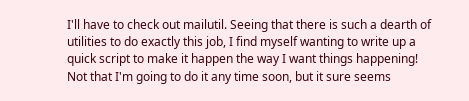I'll have to check out mailutil. Seeing that there is such a dearth of utilities to do exactly this job, I find myself wanting to write up a quick script to make it happen the way I want things happening! Not that I'm going to do it any time soon, but it sure seems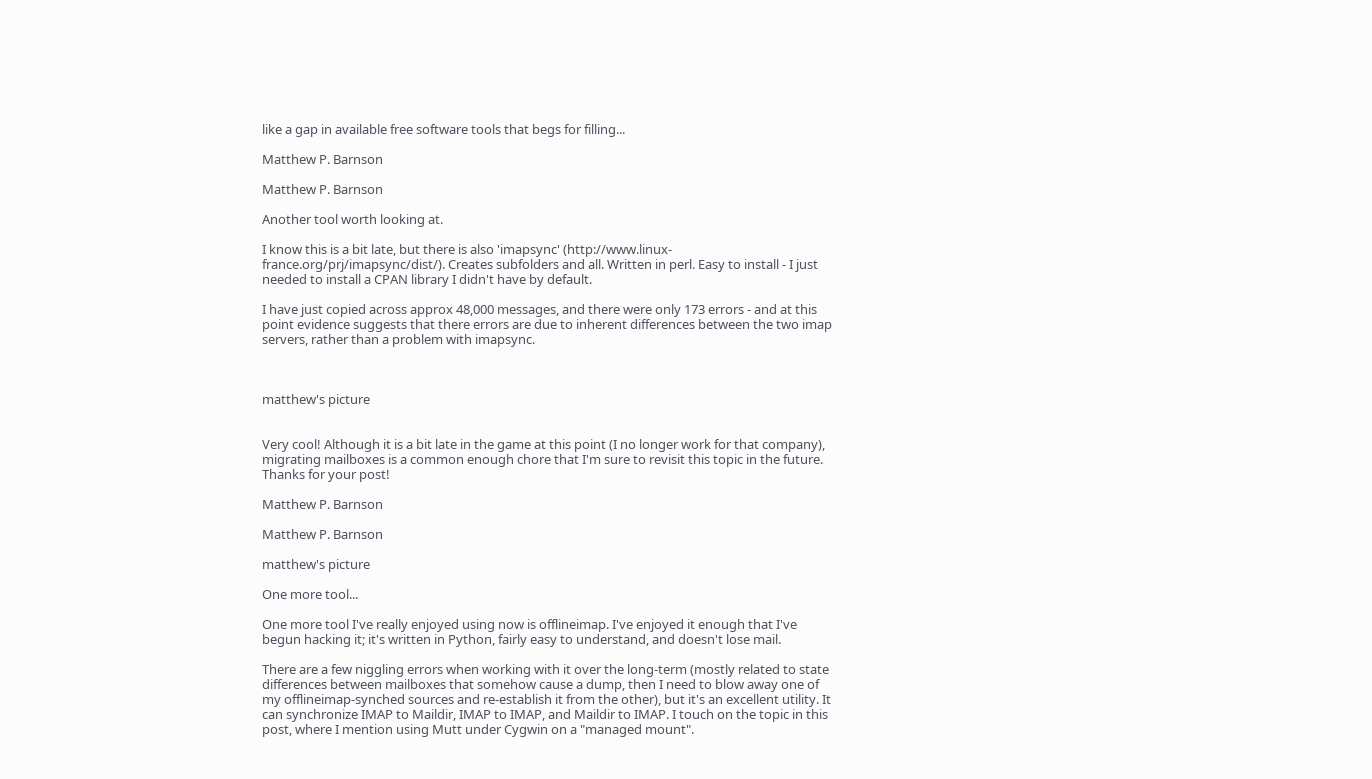like a gap in available free software tools that begs for filling...

Matthew P. Barnson

Matthew P. Barnson

Another tool worth looking at.

I know this is a bit late, but there is also 'imapsync' (http://www.linux-france.org/prj/imapsync/dist/). Creates subfolders and all. Written in perl. Easy to install - I just needed to install a CPAN library I didn't have by default.

I have just copied across approx 48,000 messages, and there were only 173 errors - and at this point evidence suggests that there errors are due to inherent differences between the two imap servers, rather than a problem with imapsync.



matthew's picture


Very cool! Although it is a bit late in the game at this point (I no longer work for that company), migrating mailboxes is a common enough chore that I'm sure to revisit this topic in the future. Thanks for your post!

Matthew P. Barnson

Matthew P. Barnson

matthew's picture

One more tool...

One more tool I've really enjoyed using now is offlineimap. I've enjoyed it enough that I've begun hacking it; it's written in Python, fairly easy to understand, and doesn't lose mail.

There are a few niggling errors when working with it over the long-term (mostly related to state differences between mailboxes that somehow cause a dump, then I need to blow away one of my offlineimap-synched sources and re-establish it from the other), but it's an excellent utility. It can synchronize IMAP to Maildir, IMAP to IMAP, and Maildir to IMAP. I touch on the topic in this post, where I mention using Mutt under Cygwin on a "managed mount".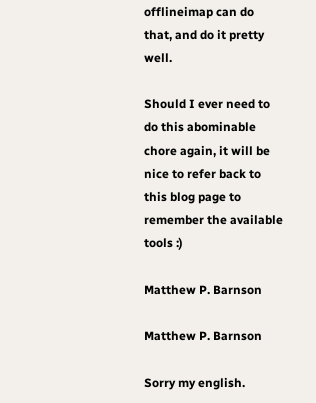offlineimap can do that, and do it pretty well.

Should I ever need to do this abominable chore again, it will be nice to refer back to this blog page to remember the available tools :)

Matthew P. Barnson

Matthew P. Barnson

Sorry my english.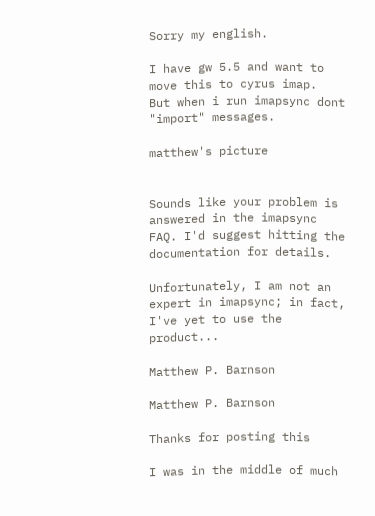Sorry my english.

I have gw 5.5 and want to move this to cyrus imap.
But when i run imapsync dont "import" messages.

matthew's picture


Sounds like your problem is answered in the imapsync FAQ. I'd suggest hitting the documentation for details.

Unfortunately, I am not an expert in imapsync; in fact, I've yet to use the product...

Matthew P. Barnson

Matthew P. Barnson

Thanks for posting this

I was in the middle of much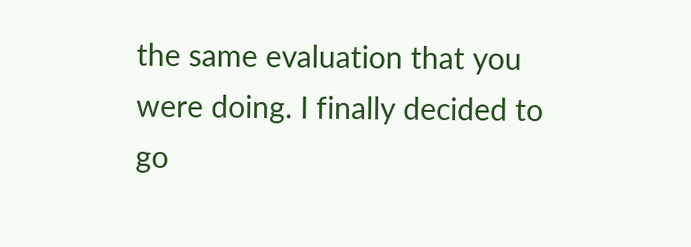the same evaluation that you were doing. I finally decided to go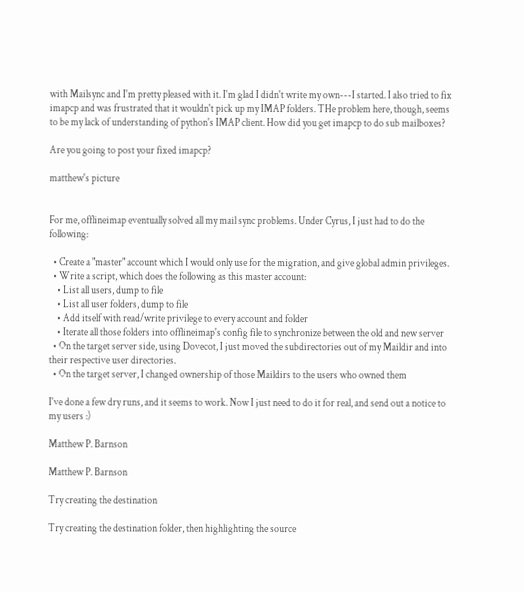with Mailsync and I'm pretty pleased with it. I'm glad I didn't write my own---I started. I also tried to fix imapcp and was frustrated that it wouldn't pick up my IMAP folders. THe problem here, though, seems to be my lack of understanding of python's IMAP client. How did you get imapcp to do sub mailboxes?

Are you going to post your fixed imapcp?

matthew's picture


For me, offlineimap eventually solved all my mail sync problems. Under Cyrus, I just had to do the following:

  • Create a "master" account which I would only use for the migration, and give global admin privileges.
  • Write a script, which does the following as this master account:
    • List all users, dump to file
    • List all user folders, dump to file
    • Add itself with read/write privilege to every account and folder
    • Iterate all those folders into offlineimap's config file to synchronize between the old and new server
  • On the target server side, using Dovecot, I just moved the subdirectories out of my Maildir and into their respective user directories.
  • On the target server, I changed ownership of those Maildirs to the users who owned them

I've done a few dry runs, and it seems to work. Now I just need to do it for real, and send out a notice to my users :)

Matthew P. Barnson

Matthew P. Barnson

Try creating the destination

Try creating the destination folder, then highlighting the source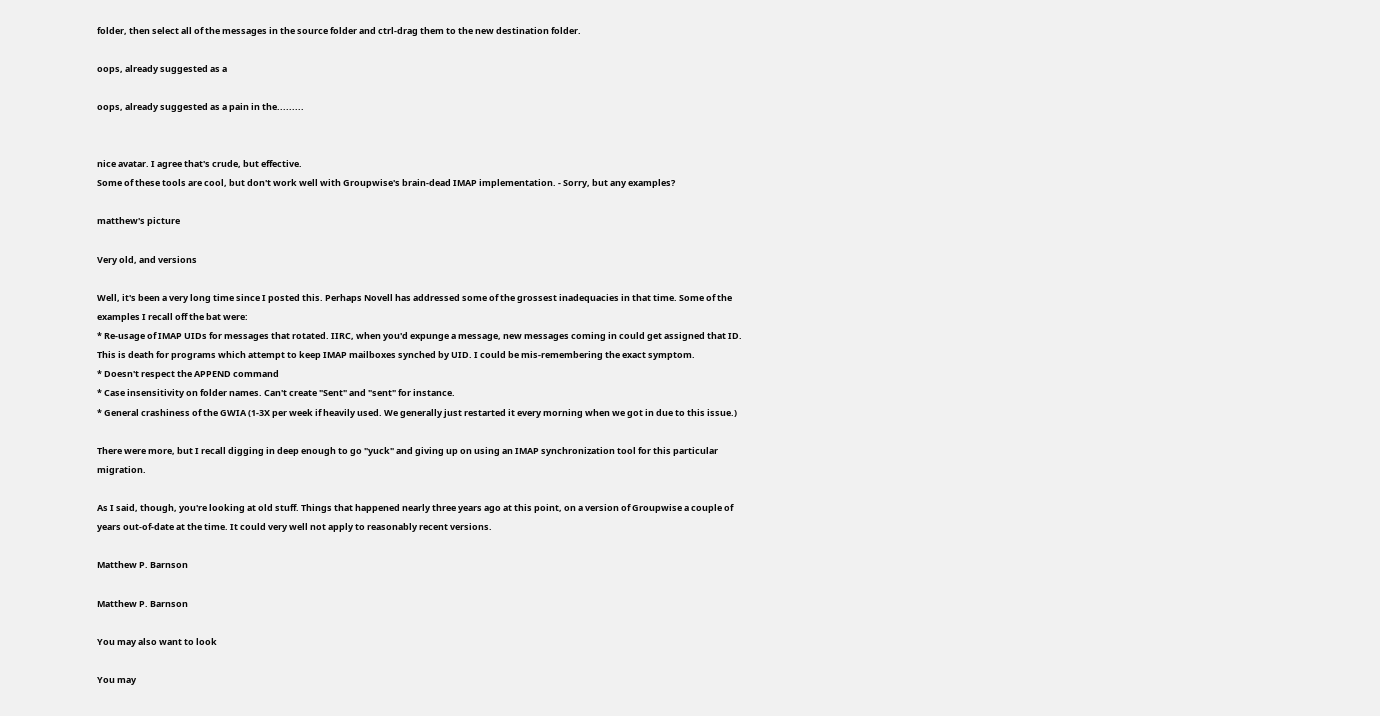folder, then select all of the messages in the source folder and ctrl-drag them to the new destination folder.

oops, already suggested as a

oops, already suggested as a pain in the.........


nice avatar. I agree that's crude, but effective.
Some of these tools are cool, but don't work well with Groupwise's brain-dead IMAP implementation. - Sorry, but any examples?

matthew's picture

Very old, and versions

Well, it's been a very long time since I posted this. Perhaps Novell has addressed some of the grossest inadequacies in that time. Some of the examples I recall off the bat were:
* Re-usage of IMAP UIDs for messages that rotated. IIRC, when you'd expunge a message, new messages coming in could get assigned that ID. This is death for programs which attempt to keep IMAP mailboxes synched by UID. I could be mis-remembering the exact symptom.
* Doesn't respect the APPEND command
* Case insensitivity on folder names. Can't create "Sent" and "sent" for instance.
* General crashiness of the GWIA (1-3X per week if heavily used. We generally just restarted it every morning when we got in due to this issue.)

There were more, but I recall digging in deep enough to go "yuck" and giving up on using an IMAP synchronization tool for this particular migration.

As I said, though, you're looking at old stuff. Things that happened nearly three years ago at this point, on a version of Groupwise a couple of years out-of-date at the time. It could very well not apply to reasonably recent versions.

Matthew P. Barnson

Matthew P. Barnson

You may also want to look

You may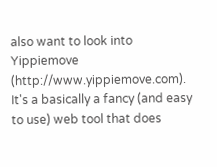also want to look into Yippiemove (http://www.yippiemove.com). It's a basically a fancy (and easy to use) web tool that does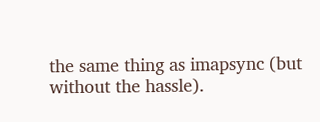the same thing as imapsync (but without the hassle).